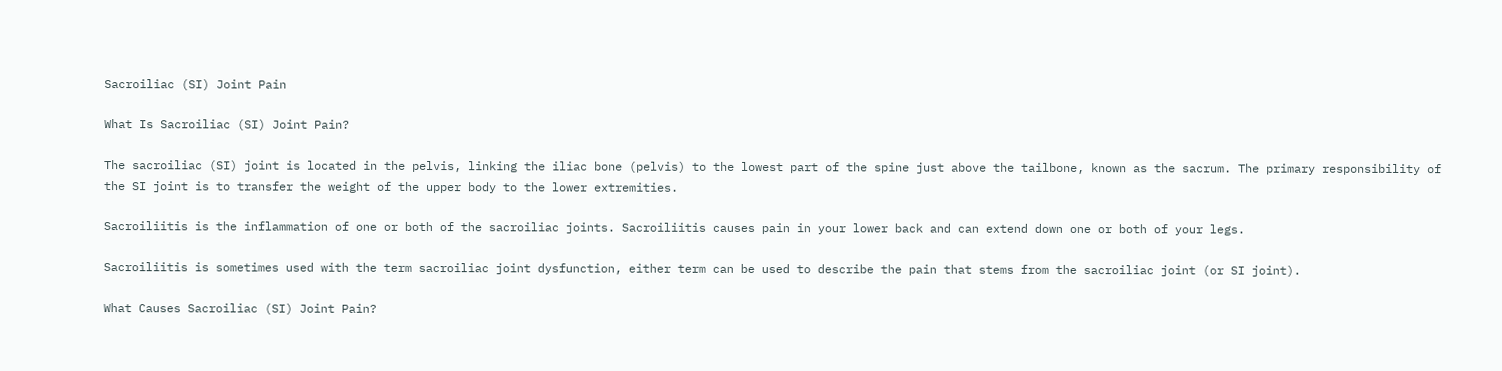Sacroiliac (SI) Joint Pain

What Is Sacroiliac (SI) Joint Pain?

The sacroiliac (SI) joint is located in the pelvis, linking the iliac bone (pelvis) to the lowest part of the spine just above the tailbone, known as the sacrum. The primary responsibility of the SI joint is to transfer the weight of the upper body to the lower extremities.

Sacroiliitis is the inflammation of one or both of the sacroiliac joints. Sacroiliitis causes pain in your lower back and can extend down one or both of your legs.

Sacroiliitis is sometimes used with the term sacroiliac joint dysfunction, either term can be used to describe the pain that stems from the sacroiliac joint (or SI joint).

What Causes Sacroiliac (SI) Joint Pain?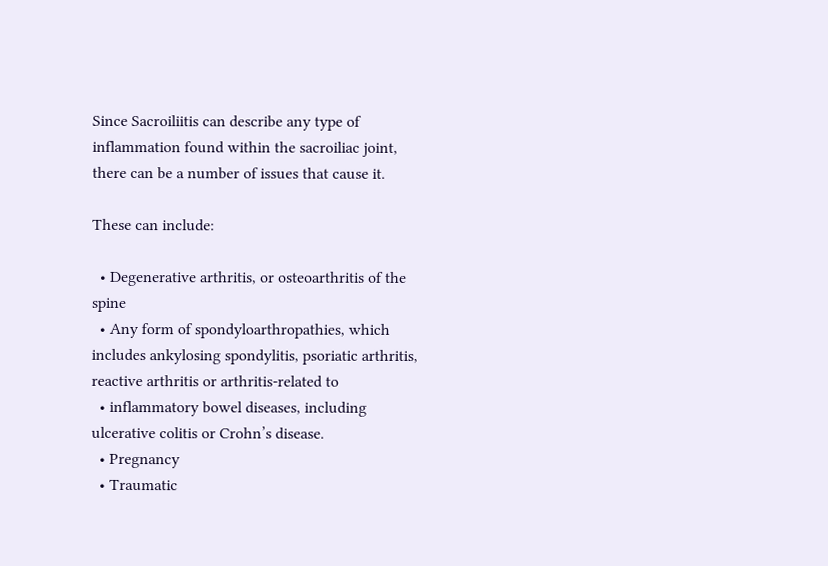Since Sacroiliitis can describe any type of inflammation found within the sacroiliac joint, there can be a number of issues that cause it.

These can include:

  • Degenerative arthritis, or osteoarthritis of the spine
  • Any form of spondyloarthropathies, which includes ankylosing spondylitis, psoriatic arthritis, reactive arthritis or arthritis-related to
  • inflammatory bowel diseases, including ulcerative colitis or Crohn’s disease.
  • Pregnancy
  • Traumatic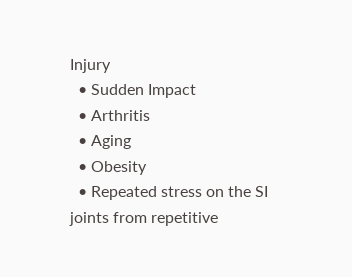Injury
  • Sudden Impact
  • Arthritis
  • Aging
  • Obesity
  • Repeated stress on the SI joints from repetitive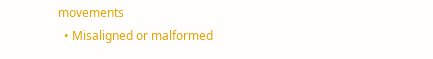movements
  • Misaligned or malformed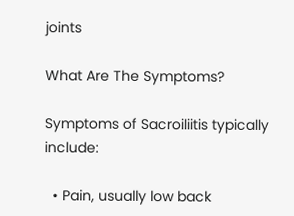joints

What Are The Symptoms?

Symptoms of Sacroiliitis typically include:

  • Pain, usually low back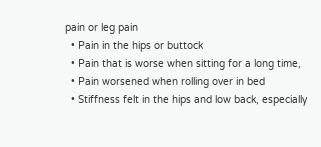pain or leg pain
  • Pain in the hips or buttock
  • Pain that is worse when sitting for a long time,
  • Pain worsened when rolling over in bed
  • Stiffness felt in the hips and low back, especially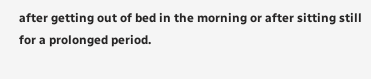after getting out of bed in the morning or after sitting still for a prolonged period.